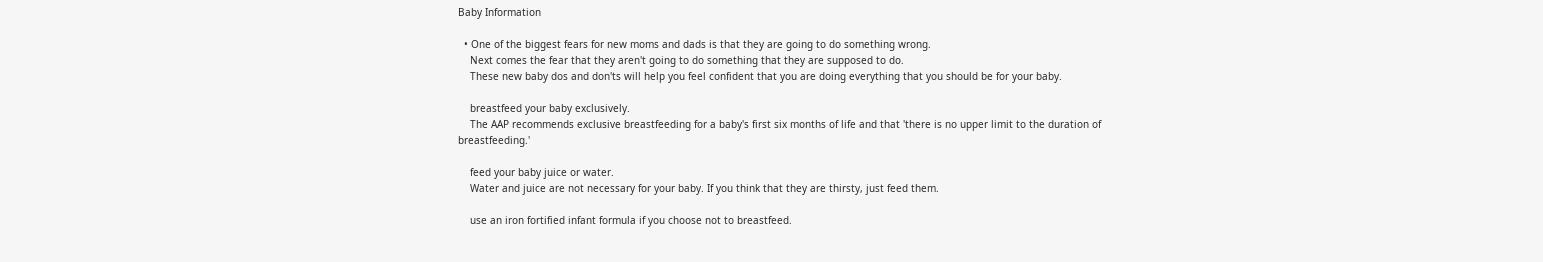Baby Information

  • One of the biggest fears for new moms and dads is that they are going to do something wrong.
    Next comes the fear that they aren't going to do something that they are supposed to do.
    These new baby dos and don'ts will help you feel confident that you are doing everything that you should be for your baby.

    breastfeed your baby exclusively.
    The AAP recommends exclusive breastfeeding for a baby's first six months of life and that 'there is no upper limit to the duration of breastfeeding.'

    feed your baby juice or water.
    Water and juice are not necessary for your baby. If you think that they are thirsty, just feed them.

    use an iron fortified infant formula if you choose not to breastfeed.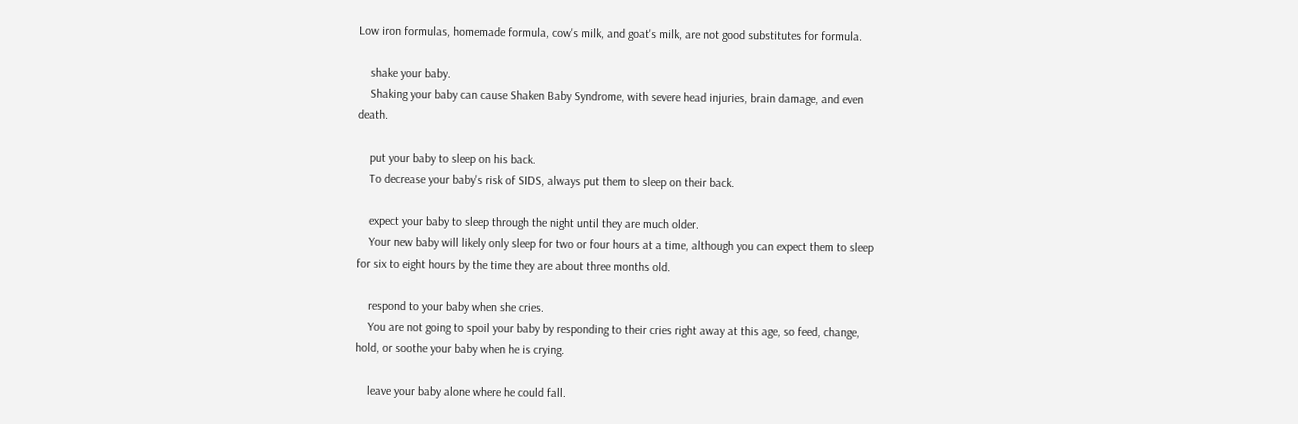Low iron formulas, homemade formula, cow's milk, and goat's milk, are not good substitutes for formula.

    shake your baby.
    Shaking your baby can cause Shaken Baby Syndrome, with severe head injuries, brain damage, and even death.

    put your baby to sleep on his back.
    To decrease your baby's risk of SIDS, always put them to sleep on their back.

    expect your baby to sleep through the night until they are much older.
    Your new baby will likely only sleep for two or four hours at a time, although you can expect them to sleep for six to eight hours by the time they are about three months old.

    respond to your baby when she cries.
    You are not going to spoil your baby by responding to their cries right away at this age, so feed, change, hold, or soothe your baby when he is crying.

    leave your baby alone where he could fall.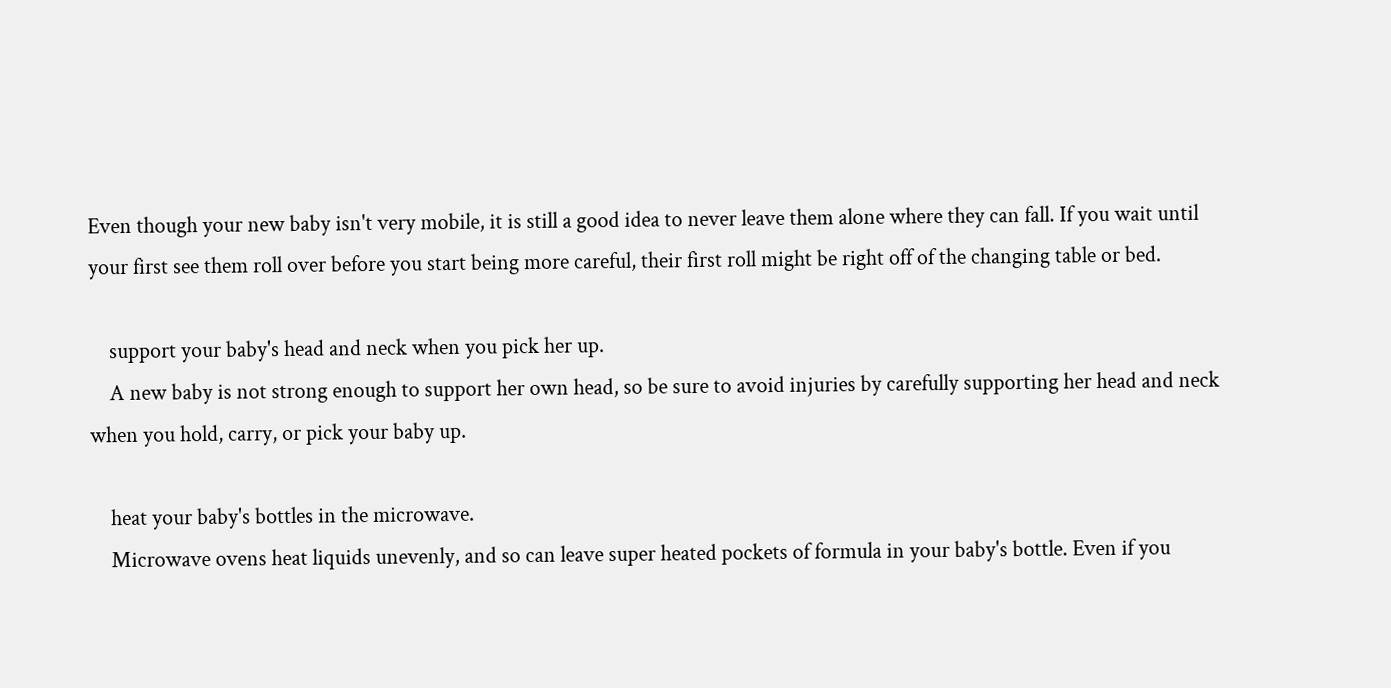Even though your new baby isn't very mobile, it is still a good idea to never leave them alone where they can fall. If you wait until your first see them roll over before you start being more careful, their first roll might be right off of the changing table or bed.

    support your baby's head and neck when you pick her up.
    A new baby is not strong enough to support her own head, so be sure to avoid injuries by carefully supporting her head and neck when you hold, carry, or pick your baby up.

    heat your baby's bottles in the microwave.
    Microwave ovens heat liquids unevenly, and so can leave super heated pockets of formula in your baby's bottle. Even if you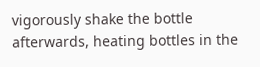vigorously shake the bottle afterwards, heating bottles in the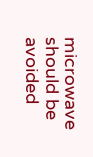microwave should be avoided